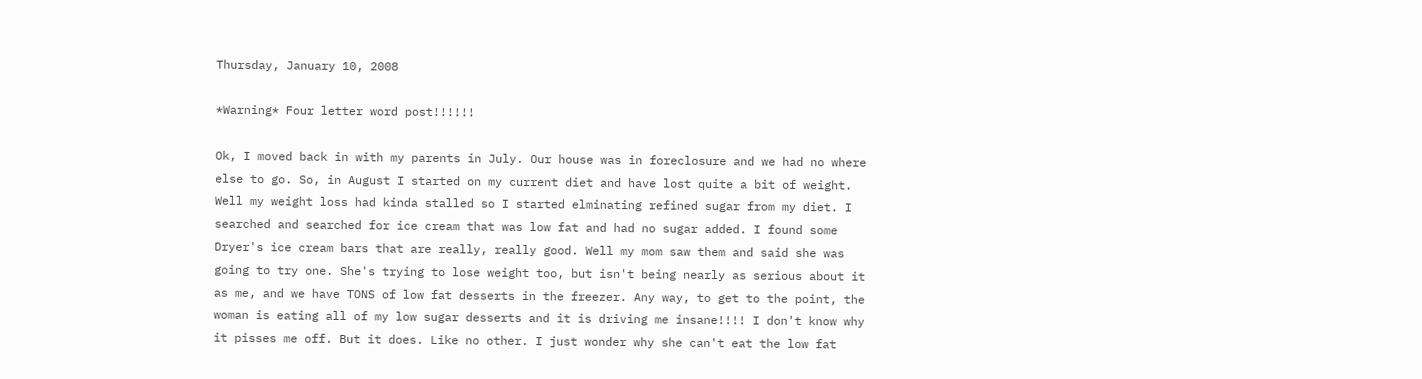Thursday, January 10, 2008

*Warning* Four letter word post!!!!!!

Ok, I moved back in with my parents in July. Our house was in foreclosure and we had no where else to go. So, in August I started on my current diet and have lost quite a bit of weight. Well my weight loss had kinda stalled so I started elminating refined sugar from my diet. I searched and searched for ice cream that was low fat and had no sugar added. I found some Dryer's ice cream bars that are really, really good. Well my mom saw them and said she was going to try one. She's trying to lose weight too, but isn't being nearly as serious about it as me, and we have TONS of low fat desserts in the freezer. Any way, to get to the point, the woman is eating all of my low sugar desserts and it is driving me insane!!!! I don't know why it pisses me off. But it does. Like no other. I just wonder why she can't eat the low fat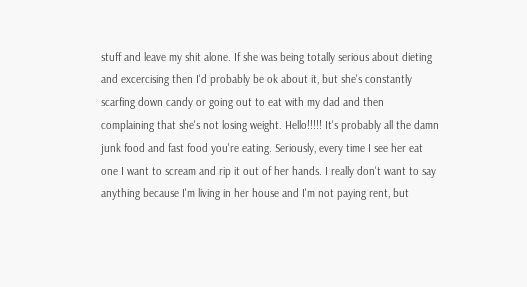stuff and leave my shit alone. If she was being totally serious about dieting and excercising then I'd probably be ok about it, but she's constantly scarfing down candy or going out to eat with my dad and then complaining that she's not losing weight. Hello!!!!! It's probably all the damn junk food and fast food you're eating. Seriously, every time I see her eat one I want to scream and rip it out of her hands. I really don't want to say anything because I'm living in her house and I'm not paying rent, but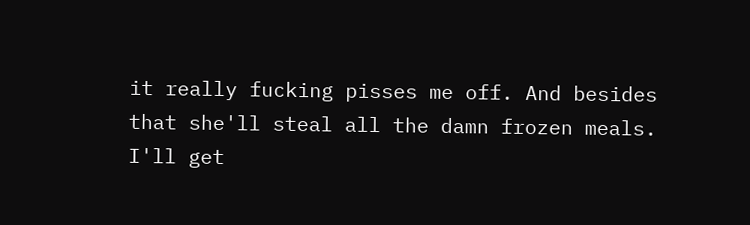it really fucking pisses me off. And besides that she'll steal all the damn frozen meals. I'll get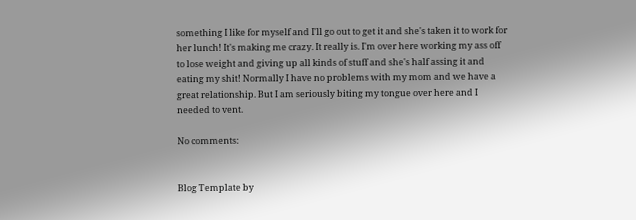something I like for myself and I'll go out to get it and she's taken it to work for her lunch! It's making me crazy. It really is. I'm over here working my ass off to lose weight and giving up all kinds of stuff and she's half assing it and eating my shit! Normally I have no problems with my mom and we have a great relationship. But I am seriously biting my tongue over here and I needed to vent.

No comments:


Blog Template by